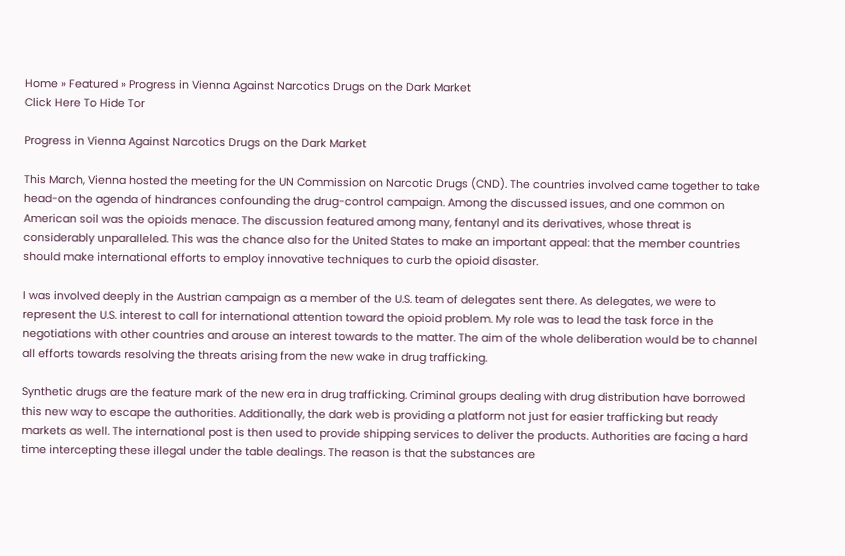Home » Featured » Progress in Vienna Against Narcotics Drugs on the Dark Market
Click Here To Hide Tor

Progress in Vienna Against Narcotics Drugs on the Dark Market

This March, Vienna hosted the meeting for the UN Commission on Narcotic Drugs (CND). The countries involved came together to take head-on the agenda of hindrances confounding the drug-control campaign. Among the discussed issues, and one common on American soil was the opioids menace. The discussion featured among many, fentanyl and its derivatives, whose threat is considerably unparalleled. This was the chance also for the United States to make an important appeal: that the member countries should make international efforts to employ innovative techniques to curb the opioid disaster.

I was involved deeply in the Austrian campaign as a member of the U.S. team of delegates sent there. As delegates, we were to represent the U.S. interest to call for international attention toward the opioid problem. My role was to lead the task force in the negotiations with other countries and arouse an interest towards to the matter. The aim of the whole deliberation would be to channel all efforts towards resolving the threats arising from the new wake in drug trafficking.

Synthetic drugs are the feature mark of the new era in drug trafficking. Criminal groups dealing with drug distribution have borrowed this new way to escape the authorities. Additionally, the dark web is providing a platform not just for easier trafficking but ready markets as well. The international post is then used to provide shipping services to deliver the products. Authorities are facing a hard time intercepting these illegal under the table dealings. The reason is that the substances are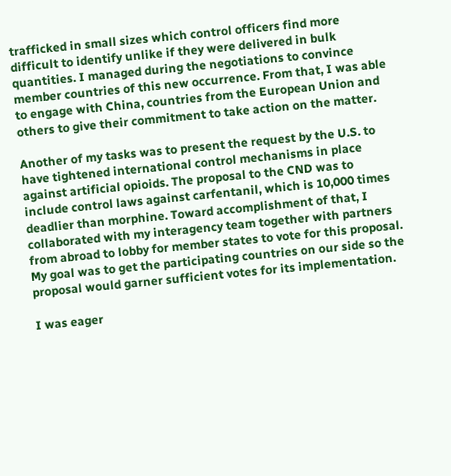trafficked in small sizes which control officers find more difficult to identify unlike if they were delivered in bulk quantities. I managed during the negotiations to convince member countries of this new occurrence. From that, I was able to engage with China, countries from the European Union and others to give their commitment to take action on the matter.

Another of my tasks was to present the request by the U.S. to have tightened international control mechanisms in place against artificial opioids. The proposal to the CND was to include control laws against carfentanil, which is 10,000 times deadlier than morphine. Toward accomplishment of that, I collaborated with my interagency team together with partners from abroad to lobby for member states to vote for this proposal. My goal was to get the participating countries on our side so the proposal would garner sufficient votes for its implementation.

I was eager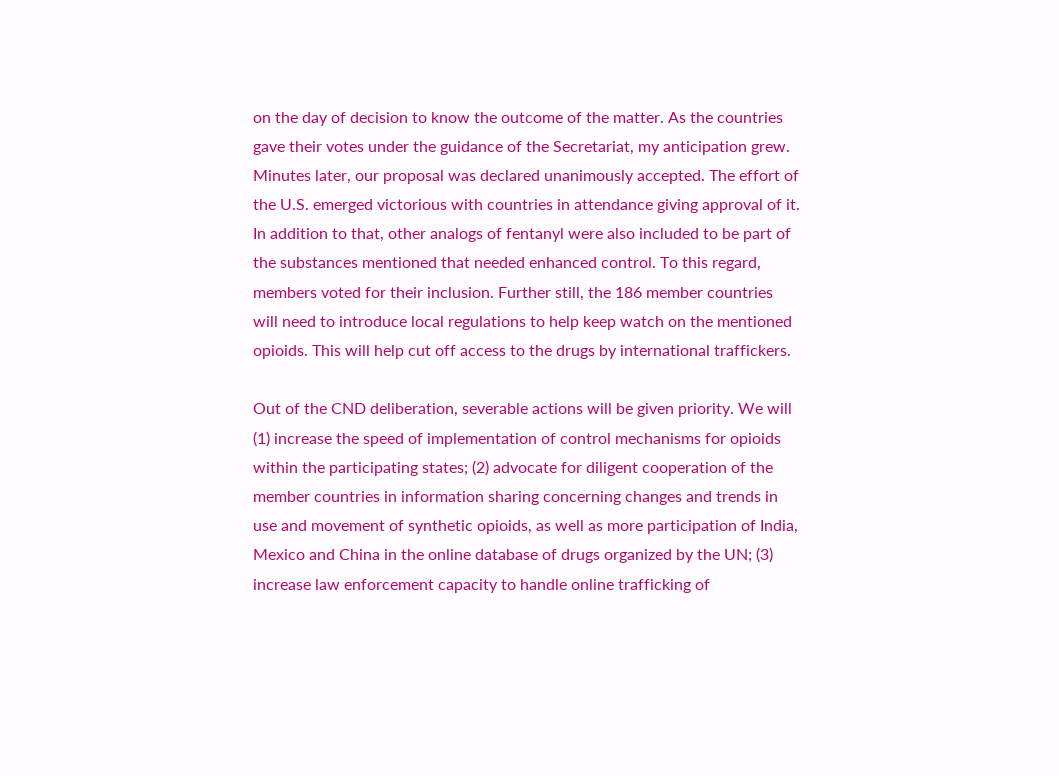on the day of decision to know the outcome of the matter. As the countries gave their votes under the guidance of the Secretariat, my anticipation grew. Minutes later, our proposal was declared unanimously accepted. The effort of the U.S. emerged victorious with countries in attendance giving approval of it. In addition to that, other analogs of fentanyl were also included to be part of the substances mentioned that needed enhanced control. To this regard, members voted for their inclusion. Further still, the 186 member countries will need to introduce local regulations to help keep watch on the mentioned opioids. This will help cut off access to the drugs by international traffickers.

Out of the CND deliberation, severable actions will be given priority. We will (1) increase the speed of implementation of control mechanisms for opioids within the participating states; (2) advocate for diligent cooperation of the member countries in information sharing concerning changes and trends in use and movement of synthetic opioids, as well as more participation of India, Mexico and China in the online database of drugs organized by the UN; (3) increase law enforcement capacity to handle online trafficking of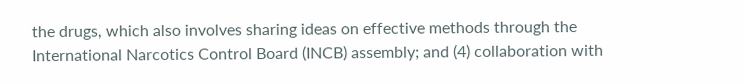the drugs, which also involves sharing ideas on effective methods through the International Narcotics Control Board (INCB) assembly; and (4) collaboration with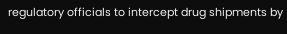regulatory officials to intercept drug shipments by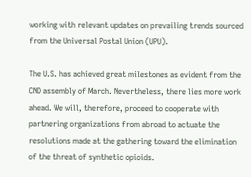working with relevant updates on prevailing trends sourced from the Universal Postal Union (UPU).

The U.S. has achieved great milestones as evident from the CND assembly of March. Nevertheless, there lies more work ahead. We will, therefore, proceed to cooperate with partnering organizations from abroad to actuate the resolutions made at the gathering toward the elimination of the threat of synthetic opioids.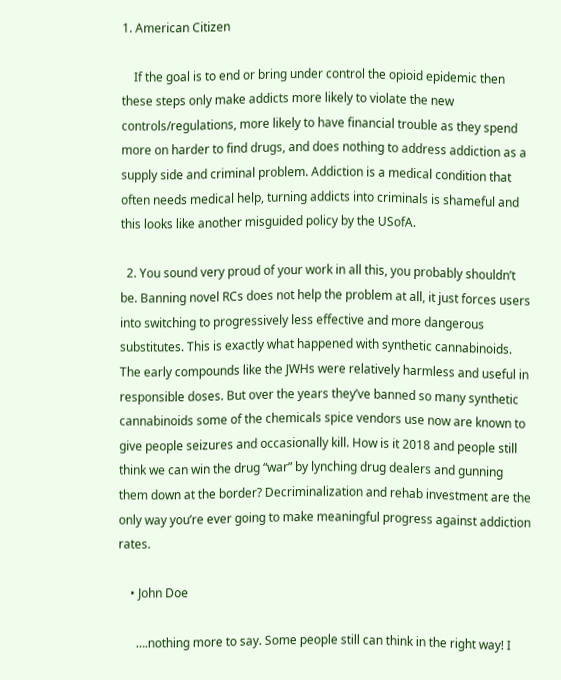1. American Citizen

    If the goal is to end or bring under control the opioid epidemic then these steps only make addicts more likely to violate the new controls/regulations, more likely to have financial trouble as they spend more on harder to find drugs, and does nothing to address addiction as a supply side and criminal problem. Addiction is a medical condition that often needs medical help, turning addicts into criminals is shameful and this looks like another misguided policy by the USofA.

  2. You sound very proud of your work in all this, you probably shouldn’t be. Banning novel RCs does not help the problem at all, it just forces users into switching to progressively less effective and more dangerous substitutes. This is exactly what happened with synthetic cannabinoids. The early compounds like the JWHs were relatively harmless and useful in responsible doses. But over the years they’ve banned so many synthetic cannabinoids some of the chemicals spice vendors use now are known to give people seizures and occasionally kill. How is it 2018 and people still think we can win the drug “war” by lynching drug dealers and gunning them down at the border? Decriminalization and rehab investment are the only way you’re ever going to make meaningful progress against addiction rates.

    • John Doe

      ….nothing more to say. Some people still can think in the right way! I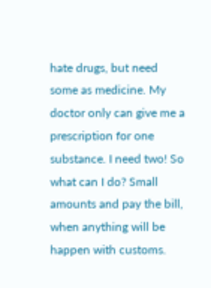hate drugs, but need some as medicine. My doctor only can give me a prescription for one substance. I need two! So what can I do? Small amounts and pay the bill, when anything will be happen with customs.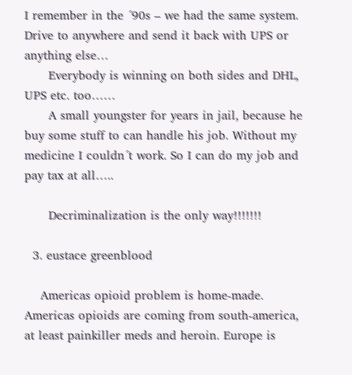I remember in the ´90s – we had the same system. Drive to anywhere and send it back with UPS or anything else…
      Everybody is winning on both sides and DHL, UPS etc. too……
      A small youngster for years in jail, because he buy some stuff to can handle his job. Without my medicine I couldn´t work. So I can do my job and pay tax at all…..

      Decriminalization is the only way!!!!!!!

  3. eustace greenblood

    Americas opioid problem is home-made. Americas opioids are coming from south-america, at least painkiller meds and heroin. Europe is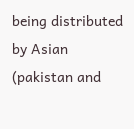being distributed by Asian (pakistan and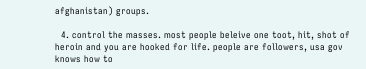afghanistan) groups.

  4. control the masses. most people beleive one toot, hit, shot of heroin and you are hooked for life. people are followers, usa gov knows how to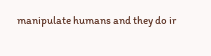manipulate humans and they do ir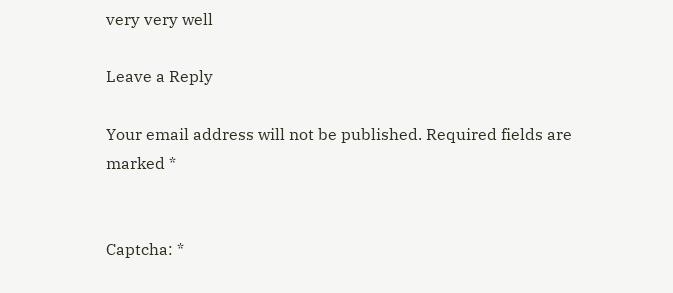very very well

Leave a Reply

Your email address will not be published. Required fields are marked *


Captcha: *